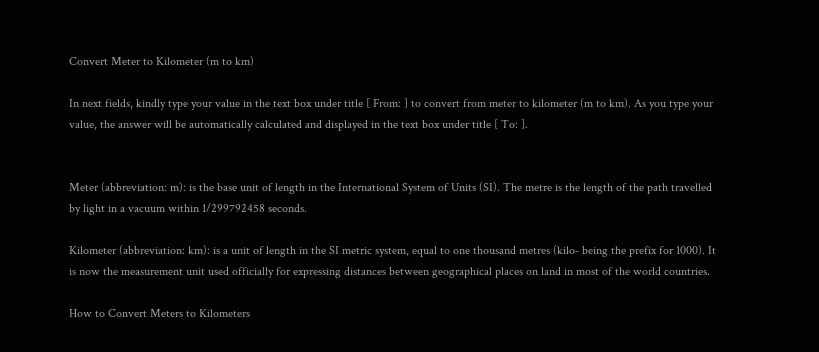Convert Meter to Kilometer (m to km)

In next fields, kindly type your value in the text box under title [ From: ] to convert from meter to kilometer (m to km). As you type your value, the answer will be automatically calculated and displayed in the text box under title [ To: ].


Meter (abbreviation: m): is the base unit of length in the International System of Units (SI). The metre is the length of the path travelled by light in a vacuum within 1/299792458 seconds.

Kilometer (abbreviation: km): is a unit of length in the SI metric system, equal to one thousand metres (kilo- being the prefix for 1000). It is now the measurement unit used officially for expressing distances between geographical places on land in most of the world countries.

How to Convert Meters to Kilometers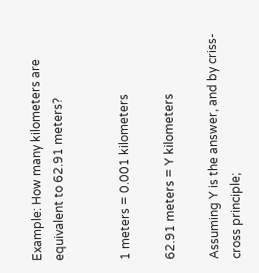Example: How many kilometers are equivalent to 62.91 meters?


1 meters = 0.001 kilometers

62.91 meters = Y kilometers

Assuming Y is the answer, and by criss-cross principle;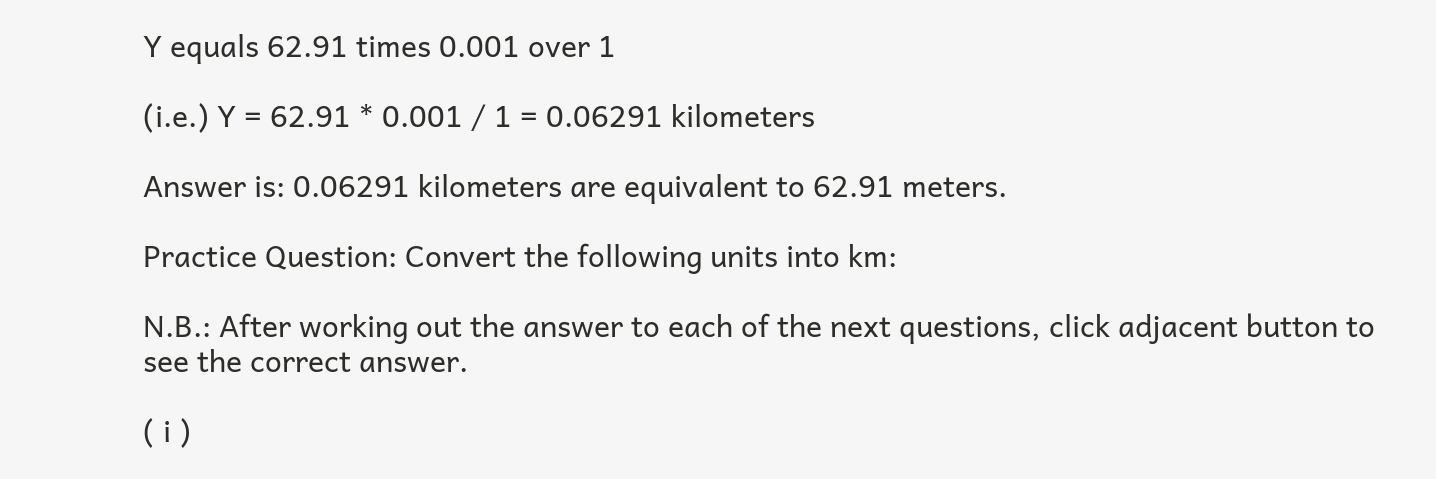Y equals 62.91 times 0.001 over 1

(i.e.) Y = 62.91 * 0.001 / 1 = 0.06291 kilometers

Answer is: 0.06291 kilometers are equivalent to 62.91 meters.

Practice Question: Convert the following units into km:

N.B.: After working out the answer to each of the next questions, click adjacent button to see the correct answer.

( i )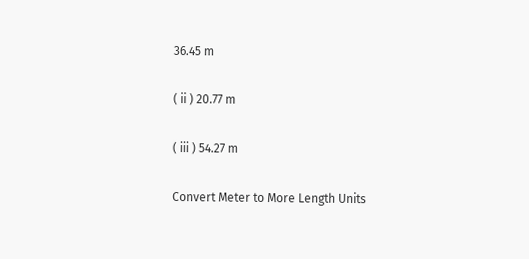36.45 m

( ii ) 20.77 m

( iii ) 54.27 m

Convert Meter to More Length Units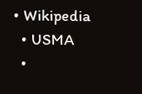• Wikipedia
  • USMA
  •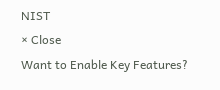NIST
× Close
Want to Enable Key Features?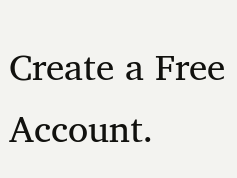Create a Free Account.